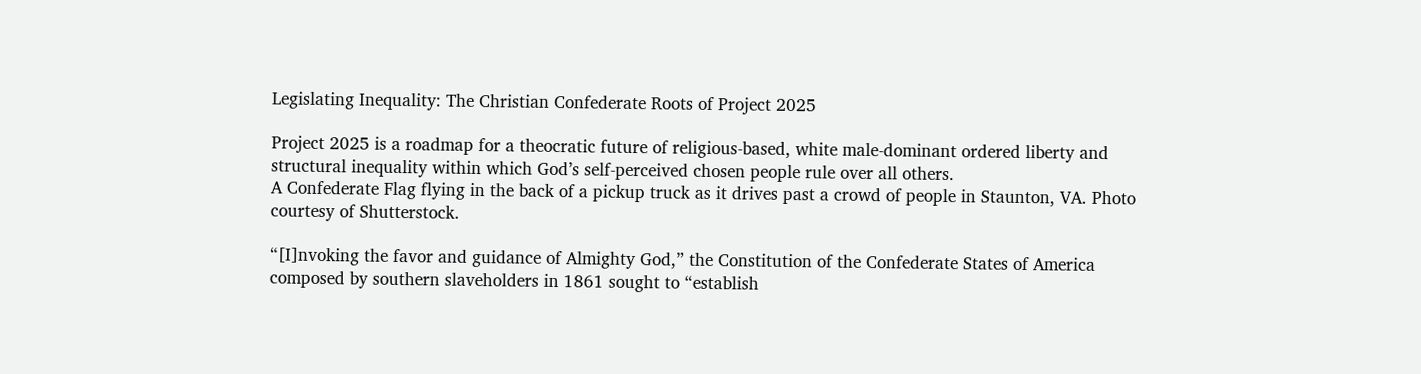Legislating Inequality: The Christian Confederate Roots of Project 2025

Project 2025 is a roadmap for a theocratic future of religious-based, white male-dominant ordered liberty and structural inequality within which God’s self-perceived chosen people rule over all others.
A Confederate Flag flying in the back of a pickup truck as it drives past a crowd of people in Staunton, VA. Photo courtesy of Shutterstock.

“[I]nvoking the favor and guidance of Almighty God,” the Constitution of the Confederate States of America composed by southern slaveholders in 1861 sought to “establish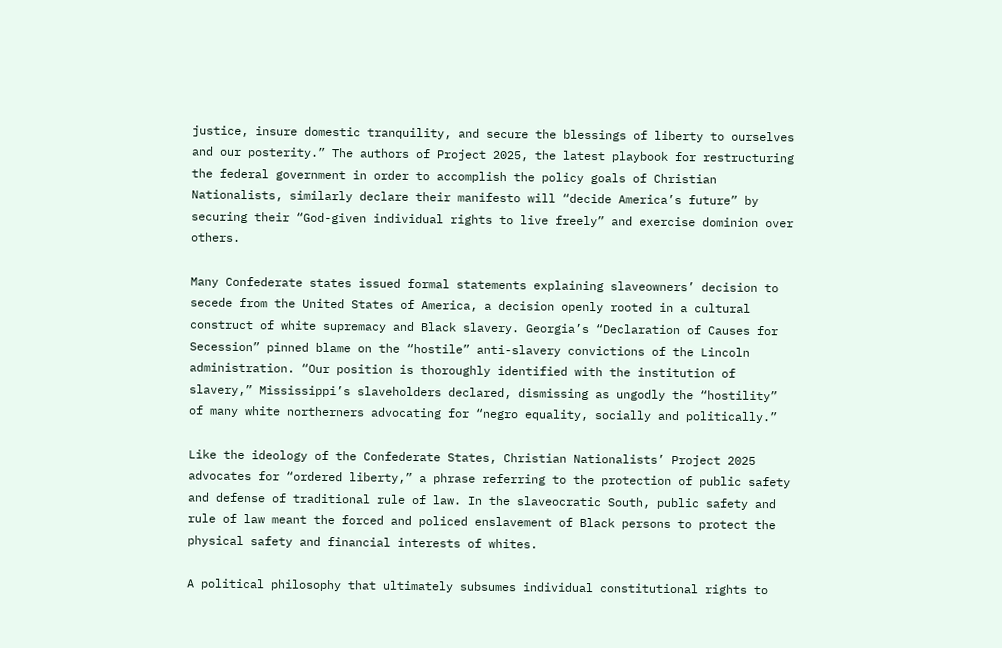justice, insure domestic tranquility, and secure the blessings of liberty to ourselves and our posterity.” The authors of Project 2025, the latest playbook for restructuring the federal government in order to accomplish the policy goals of Christian Nationalists, similarly declare their manifesto will “decide America’s future” by securing their “God-given individual rights to live freely” and exercise dominion over others.

Many Confederate states issued formal statements explaining slaveowners’ decision to secede from the United States of America, a decision openly rooted in a cultural construct of white supremacy and Black slavery. Georgia’s “Declaration of Causes for Secession” pinned blame on the “hostile” anti-slavery convictions of the Lincoln administration. “Our position is thoroughly identified with the institution of slavery,” Mississippi’s slaveholders declared, dismissing as ungodly the “hostility” of many white northerners advocating for “negro equality, socially and politically.”

Like the ideology of the Confederate States, Christian Nationalists’ Project 2025 advocates for “ordered liberty,” a phrase referring to the protection of public safety and defense of traditional rule of law. In the slaveocratic South, public safety and rule of law meant the forced and policed enslavement of Black persons to protect the physical safety and financial interests of whites.

A political philosophy that ultimately subsumes individual constitutional rights to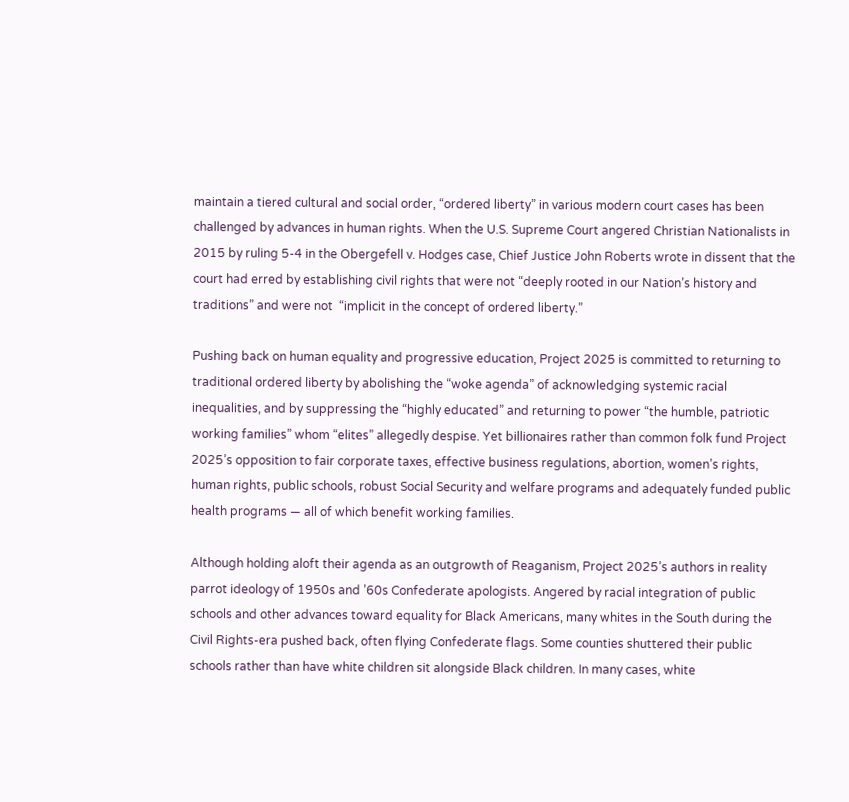maintain a tiered cultural and social order, “ordered liberty” in various modern court cases has been challenged by advances in human rights. When the U.S. Supreme Court angered Christian Nationalists in 2015 by ruling 5-4 in the Obergefell v. Hodges case, Chief Justice John Roberts wrote in dissent that the court had erred by establishing civil rights that were not “deeply rooted in our Nation’s history and traditions” and were not  “implicit in the concept of ordered liberty.”

Pushing back on human equality and progressive education, Project 2025 is committed to returning to traditional ordered liberty by abolishing the “woke agenda” of acknowledging systemic racial inequalities, and by suppressing the “highly educated” and returning to power “the humble, patriotic working families” whom “elites” allegedly despise. Yet billionaires rather than common folk fund Project 2025’s opposition to fair corporate taxes, effective business regulations, abortion, women’s rights, human rights, public schools, robust Social Security and welfare programs and adequately funded public health programs — all of which benefit working families.

Although holding aloft their agenda as an outgrowth of Reaganism, Project 2025’s authors in reality parrot ideology of 1950s and ’60s Confederate apologists. Angered by racial integration of public schools and other advances toward equality for Black Americans, many whites in the South during the Civil Rights-era pushed back, often flying Confederate flags. Some counties shuttered their public schools rather than have white children sit alongside Black children. In many cases, white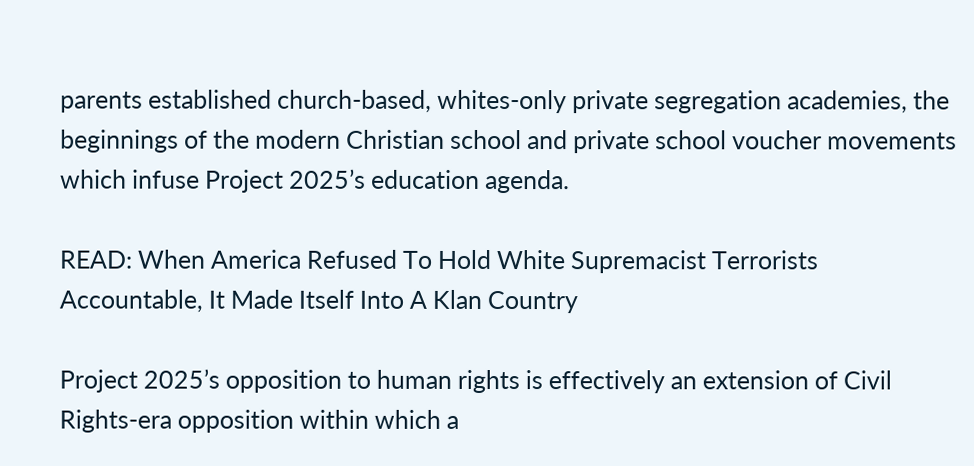parents established church-based, whites-only private segregation academies, the beginnings of the modern Christian school and private school voucher movements which infuse Project 2025’s education agenda.

READ: When America Refused To Hold White Supremacist Terrorists Accountable, It Made Itself Into A Klan Country

Project 2025’s opposition to human rights is effectively an extension of Civil Rights-era opposition within which a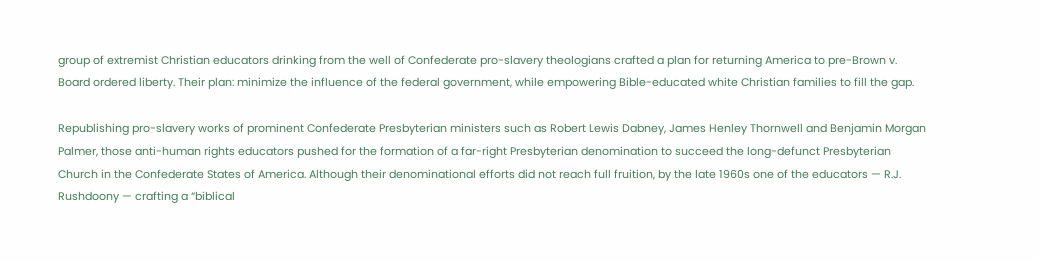group of extremist Christian educators drinking from the well of Confederate pro-slavery theologians crafted a plan for returning America to pre-Brown v. Board ordered liberty. Their plan: minimize the influence of the federal government, while empowering Bible-educated white Christian families to fill the gap.

Republishing pro-slavery works of prominent Confederate Presbyterian ministers such as Robert Lewis Dabney, James Henley Thornwell and Benjamin Morgan Palmer, those anti-human rights educators pushed for the formation of a far-right Presbyterian denomination to succeed the long-defunct Presbyterian Church in the Confederate States of America. Although their denominational efforts did not reach full fruition, by the late 1960s one of the educators — R.J. Rushdoony — crafting a “biblical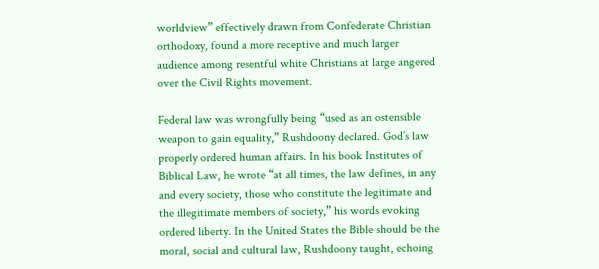worldview” effectively drawn from Confederate Christian orthodoxy, found a more receptive and much larger audience among resentful white Christians at large angered over the Civil Rights movement.

Federal law was wrongfully being “used as an ostensible weapon to gain equality,” Rushdoony declared. God’s law properly ordered human affairs. In his book Institutes of Biblical Law, he wrote “at all times, the law defines, in any and every society, those who constitute the legitimate and the illegitimate members of society,” his words evoking ordered liberty. In the United States the Bible should be the moral, social and cultural law, Rushdoony taught, echoing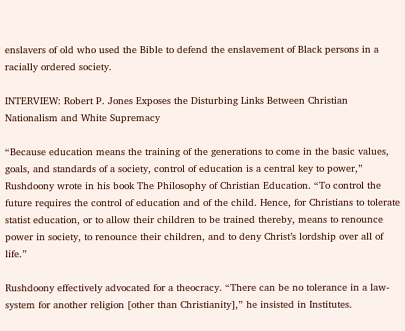enslavers of old who used the Bible to defend the enslavement of Black persons in a racially ordered society.

INTERVIEW: Robert P. Jones Exposes the Disturbing Links Between Christian Nationalism and White Supremacy

“Because education means the training of the generations to come in the basic values, goals, and standards of a society, control of education is a central key to power,” Rushdoony wrote in his book The Philosophy of Christian Education. “To control the future requires the control of education and of the child. Hence, for Christians to tolerate statist education, or to allow their children to be trained thereby, means to renounce power in society, to renounce their children, and to deny Christ’s lordship over all of life.”

Rushdoony effectively advocated for a theocracy. “There can be no tolerance in a law-system for another religion [other than Christianity],” he insisted in Institutes.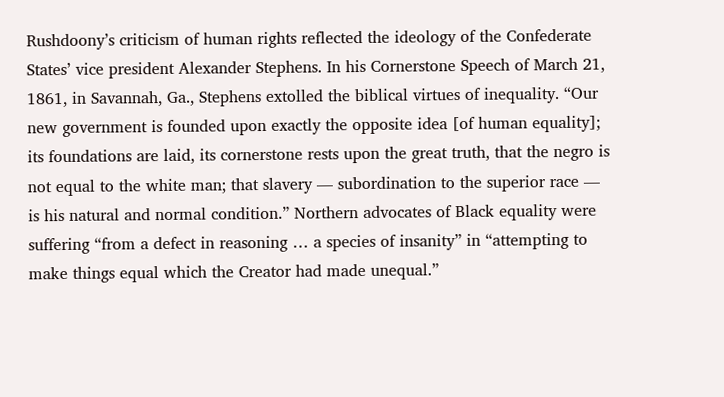Rushdoony’s criticism of human rights reflected the ideology of the Confederate States’ vice president Alexander Stephens. In his Cornerstone Speech of March 21, 1861, in Savannah, Ga., Stephens extolled the biblical virtues of inequality. “Our new government is founded upon exactly the opposite idea [of human equality]; its foundations are laid, its cornerstone rests upon the great truth, that the negro is not equal to the white man; that slavery — subordination to the superior race — is his natural and normal condition.” Northern advocates of Black equality were suffering “from a defect in reasoning … a species of insanity” in “attempting to make things equal which the Creator had made unequal.”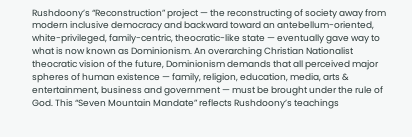Rushdoony’s “Reconstruction” project — the reconstructing of society away from modern inclusive democracy and backward toward an antebellum-oriented, white-privileged, family-centric, theocratic-like state — eventually gave way to what is now known as Dominionism. An overarching Christian Nationalist theocratic vision of the future, Dominionism demands that all perceived major spheres of human existence — family, religion, education, media, arts & entertainment, business and government — must be brought under the rule of God. This “Seven Mountain Mandate” reflects Rushdoony’s teachings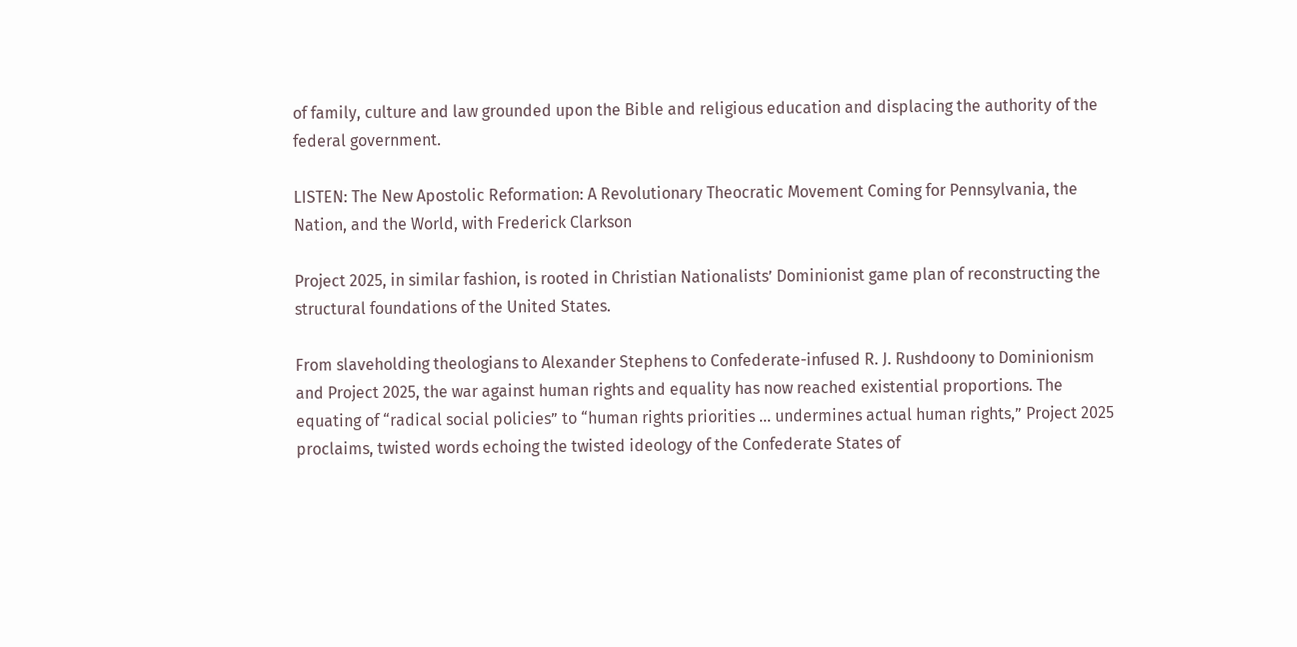of family, culture and law grounded upon the Bible and religious education and displacing the authority of the federal government.

LISTEN: The New Apostolic Reformation: A Revolutionary Theocratic Movement Coming for Pennsylvania, the Nation, and the World, with Frederick Clarkson

Project 2025, in similar fashion, is rooted in Christian Nationalists’ Dominionist game plan of reconstructing the structural foundations of the United States.

From slaveholding theologians to Alexander Stephens to Confederate-infused R. J. Rushdoony to Dominionism and Project 2025, the war against human rights and equality has now reached existential proportions. The equating of “radical social policies” to “human rights priorities … undermines actual human rights,” Project 2025 proclaims, twisted words echoing the twisted ideology of the Confederate States of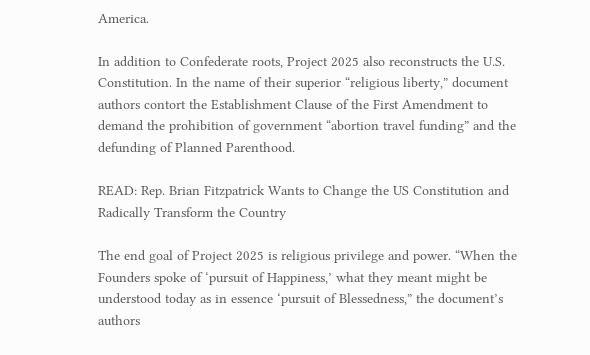America.

In addition to Confederate roots, Project 2025 also reconstructs the U.S. Constitution. In the name of their superior “religious liberty,” document authors contort the Establishment Clause of the First Amendment to demand the prohibition of government “abortion travel funding” and the defunding of Planned Parenthood.

READ: Rep. Brian Fitzpatrick Wants to Change the US Constitution and Radically Transform the Country

The end goal of Project 2025 is religious privilege and power. “When the Founders spoke of ‘pursuit of Happiness,’ what they meant might be understood today as in essence ‘pursuit of Blessedness,” the document’s authors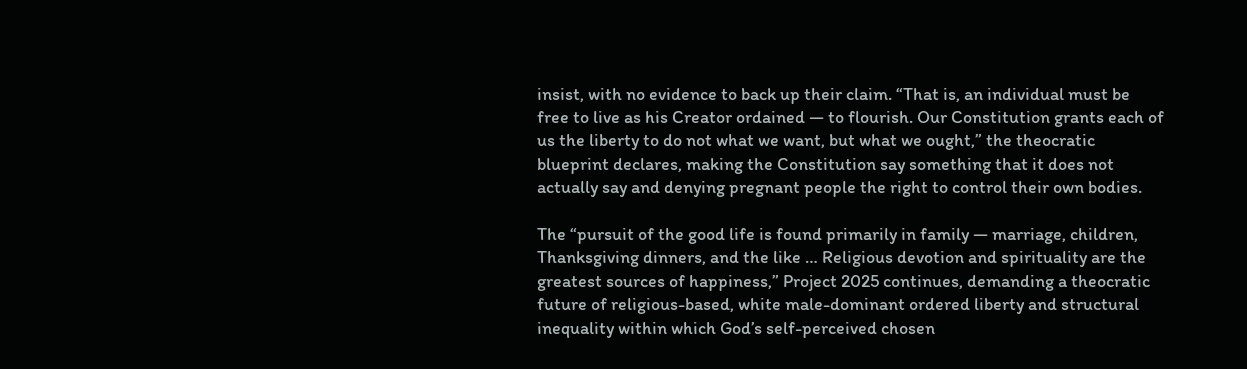insist, with no evidence to back up their claim. “That is, an individual must be free to live as his Creator ordained — to flourish. Our Constitution grants each of us the liberty to do not what we want, but what we ought,” the theocratic blueprint declares, making the Constitution say something that it does not actually say and denying pregnant people the right to control their own bodies.

The “pursuit of the good life is found primarily in family — marriage, children, Thanksgiving dinners, and the like … Religious devotion and spirituality are the greatest sources of happiness,” Project 2025 continues, demanding a theocratic future of religious-based, white male-dominant ordered liberty and structural inequality within which God’s self-perceived chosen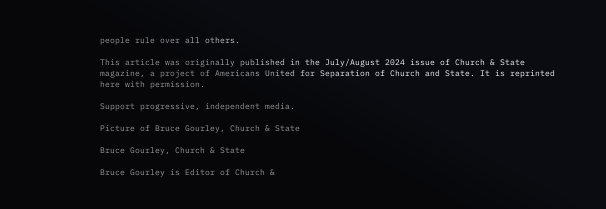people rule over all others.

This article was originally published in the July/August 2024 issue of Church & State magazine, a project of Americans United for Separation of Church and State. It is reprinted here with permission.

Support progressive, independent media.

Picture of Bruce Gourley, Church & State

Bruce Gourley, Church & State

Bruce Gourley is Editor of Church &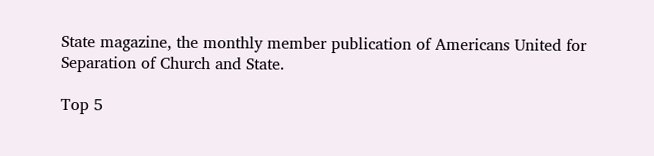State magazine, the monthly member publication of Americans United for Separation of Church and State.

Top 5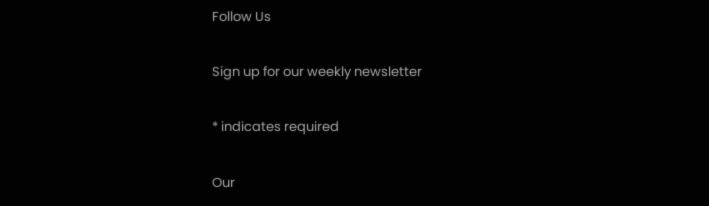Follow Us

Sign up for our weekly newsletter

* indicates required

Our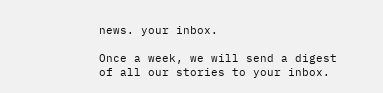news. your inbox.

Once a week, we will send a digest of all our stories to your inbox.